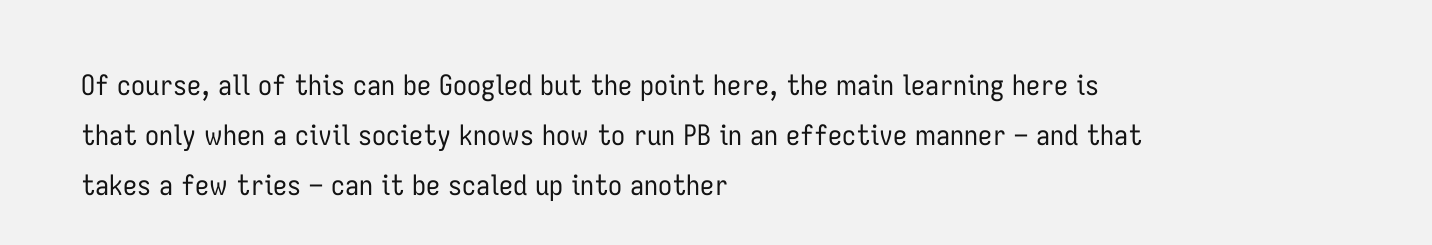Of course, all of this can be Googled but the point here, the main learning here is that only when a civil society knows how to run PB in an effective manner – and that takes a few tries – can it be scaled up into another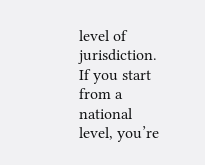level of jurisdiction. If you start from a national level, you’re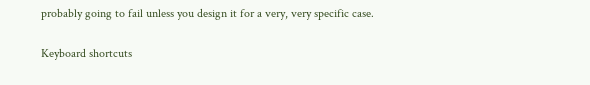probably going to fail unless you design it for a very, very specific case.

Keyboard shortcuts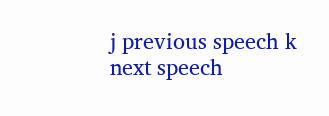j previous speech k next speech